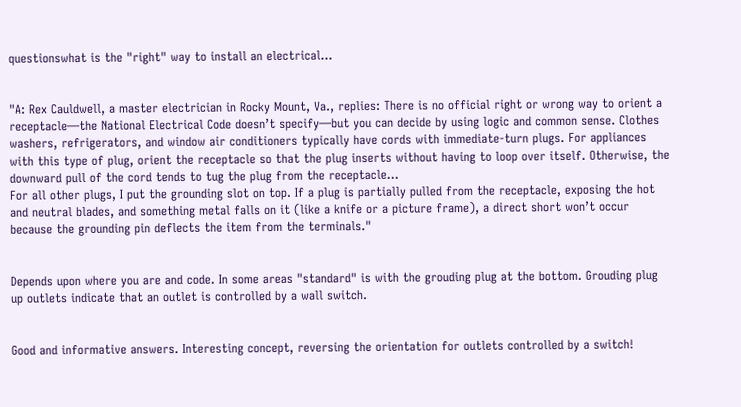questionswhat is the "right" way to install an electrical…


"A: Rex Cauldwell, a master electrician in Rocky Mount, Va., replies: There is no official right or wrong way to orient a receptacle—the National Electrical Code doesn’t specify—but you can decide by using logic and common sense. Clothes washers, refrigerators, and window air conditioners typically have cords with immediate-turn plugs. For appliances with this type of plug, orient the receptacle so that the plug inserts without having to loop over itself. Otherwise, the downward pull of the cord tends to tug the plug from the receptacle...
For all other plugs, I put the grounding slot on top. If a plug is partially pulled from the receptacle, exposing the hot and neutral blades, and something metal falls on it (like a knife or a picture frame), a direct short won’t occur because the grounding pin deflects the item from the terminals."


Depends upon where you are and code. In some areas "standard" is with the grouding plug at the bottom. Grouding plug up outlets indicate that an outlet is controlled by a wall switch.


Good and informative answers. Interesting concept, reversing the orientation for outlets controlled by a switch!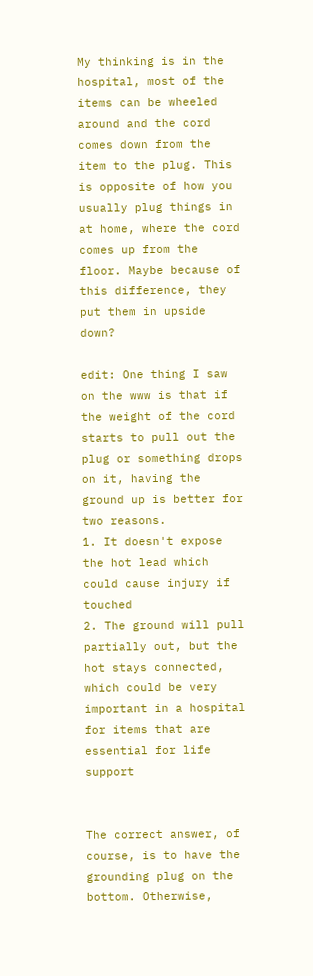My thinking is in the hospital, most of the items can be wheeled around and the cord comes down from the item to the plug. This is opposite of how you usually plug things in at home, where the cord comes up from the floor. Maybe because of this difference, they put them in upside down?

edit: One thing I saw on the www is that if the weight of the cord starts to pull out the plug or something drops on it, having the ground up is better for two reasons.
1. It doesn't expose the hot lead which could cause injury if touched
2. The ground will pull partially out, but the hot stays connected, which could be very important in a hospital for items that are essential for life support


The correct answer, of course, is to have the grounding plug on the bottom. Otherwise,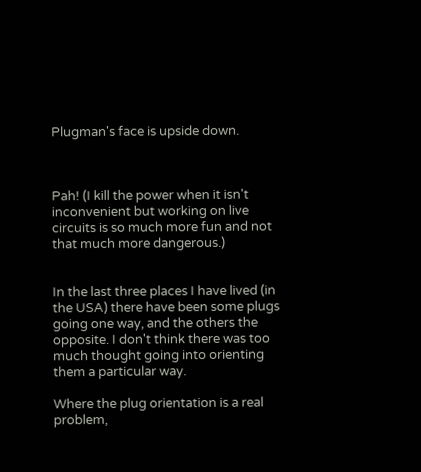Plugman's face is upside down.



Pah! (I kill the power when it isn't inconvenient but working on live circuits is so much more fun and not that much more dangerous.)


In the last three places I have lived (in the USA) there have been some plugs going one way, and the others the opposite. I don't think there was too much thought going into orienting them a particular way.

Where the plug orientation is a real problem,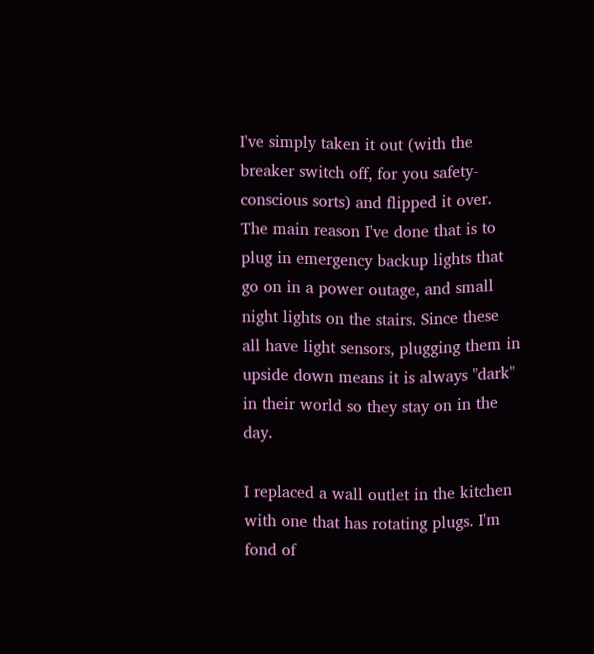I've simply taken it out (with the breaker switch off, for you safety-conscious sorts) and flipped it over. The main reason I've done that is to plug in emergency backup lights that go on in a power outage, and small night lights on the stairs. Since these all have light sensors, plugging them in upside down means it is always "dark" in their world so they stay on in the day.

I replaced a wall outlet in the kitchen with one that has rotating plugs. I'm fond of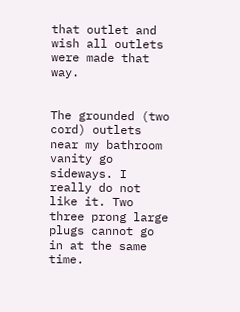that outlet and wish all outlets were made that way.


The grounded (two cord) outlets near my bathroom vanity go sideways. I really do not like it. Two three prong large plugs cannot go in at the same time.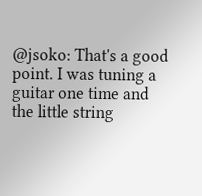@jsoko: That's a good point. I was tuning a guitar one time and the little string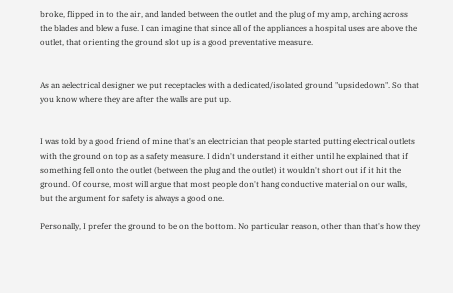broke, flipped in to the air, and landed between the outlet and the plug of my amp, arching across the blades and blew a fuse. I can imagine that since all of the appliances a hospital uses are above the outlet, that orienting the ground slot up is a good preventative measure.


As an aelectrical designer we put receptacles with a dedicated/isolated ground "upsidedown". So that you know where they are after the walls are put up.


I was told by a good friend of mine that's an electrician that people started putting electrical outlets with the ground on top as a safety measure. I didn't understand it either until he explained that if something fell onto the outlet (between the plug and the outlet) it wouldn't short out if it hit the ground. Of course, most will argue that most people don't hang conductive material on our walls, but the argument for safety is always a good one.

Personally, I prefer the ground to be on the bottom. No particular reason, other than that's how they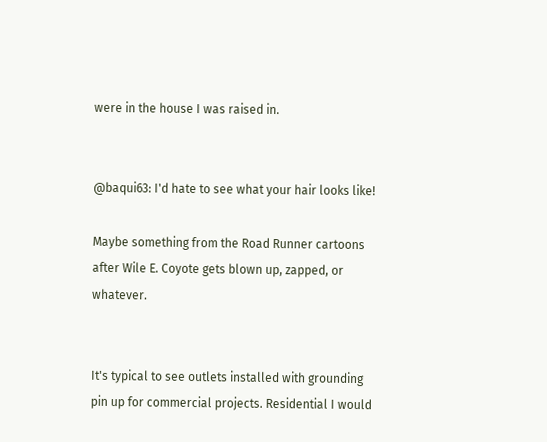were in the house I was raised in.


@baqui63: I'd hate to see what your hair looks like!

Maybe something from the Road Runner cartoons after Wile E. Coyote gets blown up, zapped, or whatever.


It's typical to see outlets installed with grounding pin up for commercial projects. Residential I would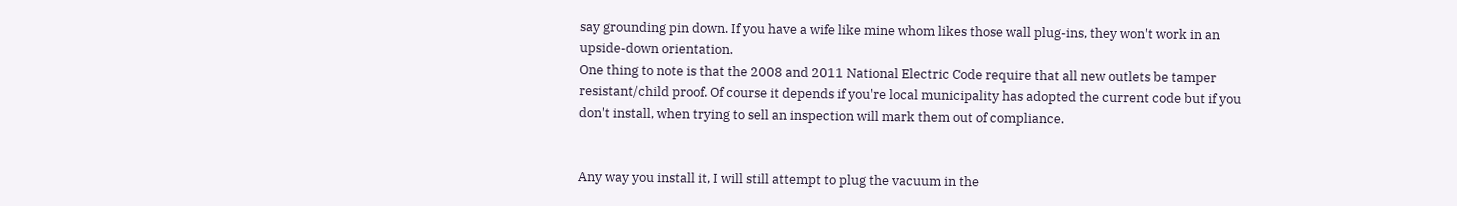say grounding pin down. If you have a wife like mine whom likes those wall plug-ins, they won't work in an upside-down orientation.
One thing to note is that the 2008 and 2011 National Electric Code require that all new outlets be tamper resistant/child proof. Of course it depends if you're local municipality has adopted the current code but if you don't install, when trying to sell an inspection will mark them out of compliance.


Any way you install it, I will still attempt to plug the vacuum in the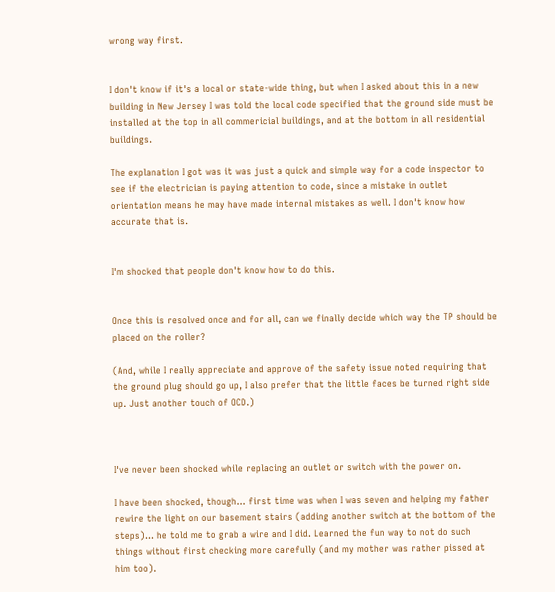wrong way first.


I don't know if it's a local or state-wide thing, but when I asked about this in a new building in New Jersey I was told the local code specified that the ground side must be installed at the top in all commericial buildings, and at the bottom in all residential buildings.

The explanation I got was it was just a quick and simple way for a code inspector to see if the electrician is paying attention to code, since a mistake in outlet orientation means he may have made internal mistakes as well. I don't know how accurate that is.


I'm shocked that people don't know how to do this.


Once this is resolved once and for all, can we finally decide which way the TP should be placed on the roller?

(And, while I really appreciate and approve of the safety issue noted requiring that the ground plug should go up, I also prefer that the little faces be turned right side up. Just another touch of OCD.)



I've never been shocked while replacing an outlet or switch with the power on.

I have been shocked, though... first time was when I was seven and helping my father rewire the light on our basement stairs (adding another switch at the bottom of the steps)... he told me to grab a wire and I did. Learned the fun way to not do such things without first checking more carefully (and my mother was rather pissed at him too).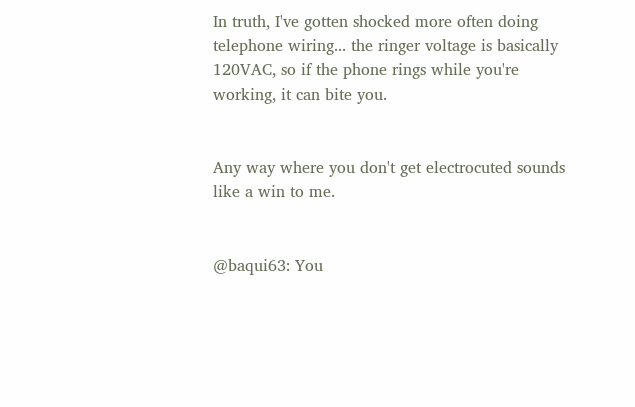In truth, I've gotten shocked more often doing telephone wiring... the ringer voltage is basically 120VAC, so if the phone rings while you're working, it can bite you.


Any way where you don't get electrocuted sounds like a win to me.


@baqui63: You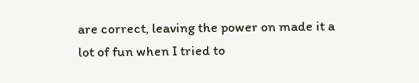are correct, leaving the power on made it a lot of fun when I tried to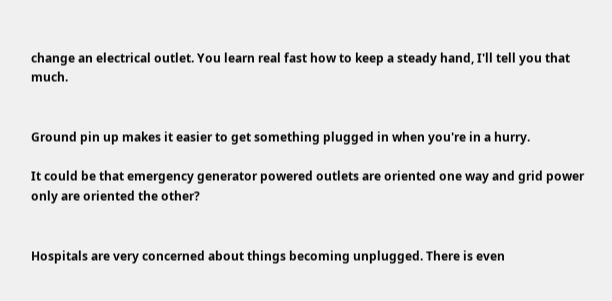change an electrical outlet. You learn real fast how to keep a steady hand, I'll tell you that much.


Ground pin up makes it easier to get something plugged in when you're in a hurry.

It could be that emergency generator powered outlets are oriented one way and grid power only are oriented the other?


Hospitals are very concerned about things becoming unplugged. There is even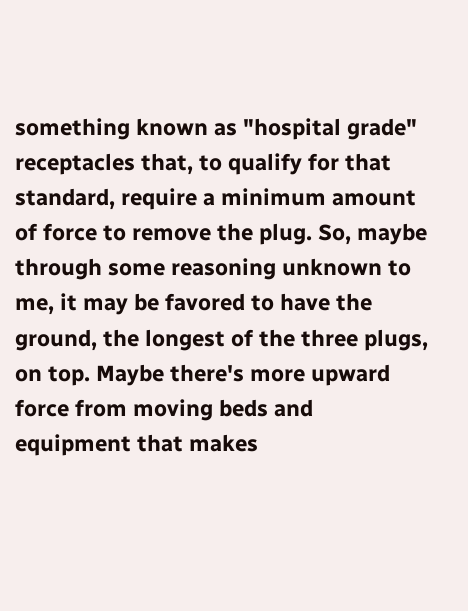something known as "hospital grade" receptacles that, to qualify for that standard, require a minimum amount of force to remove the plug. So, maybe through some reasoning unknown to me, it may be favored to have the ground, the longest of the three plugs, on top. Maybe there's more upward force from moving beds and equipment that makes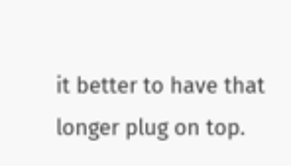it better to have that longer plug on top.